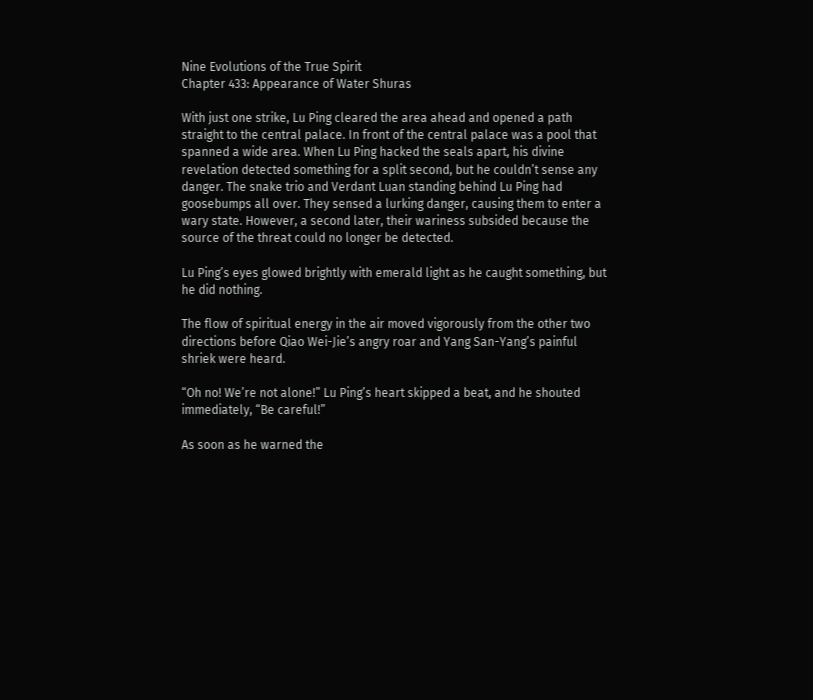Nine Evolutions of the True Spirit
Chapter 433: Appearance of Water Shuras

With just one strike, Lu Ping cleared the area ahead and opened a path straight to the central palace. In front of the central palace was a pool that spanned a wide area. When Lu Ping hacked the seals apart, his divine revelation detected something for a split second, but he couldn’t sense any danger. The snake trio and Verdant Luan standing behind Lu Ping had goosebumps all over. They sensed a lurking danger, causing them to enter a wary state. However, a second later, their wariness subsided because the source of the threat could no longer be detected.

Lu Ping’s eyes glowed brightly with emerald light as he caught something, but he did nothing.

The flow of spiritual energy in the air moved vigorously from the other two directions before Qiao Wei-Jie’s angry roar and Yang San-Yang’s painful shriek were heard.

“Oh no! We’re not alone!” Lu Ping’s heart skipped a beat, and he shouted immediately, “Be careful!”

As soon as he warned the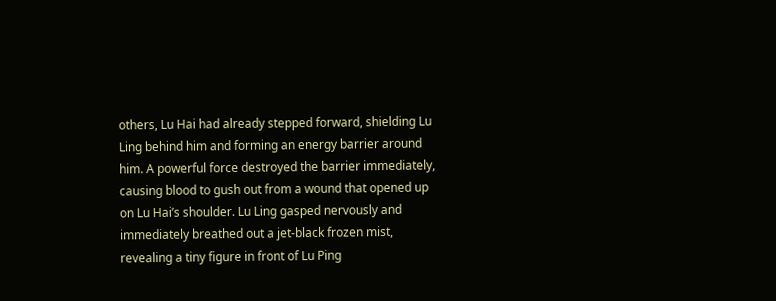others, Lu Hai had already stepped forward, shielding Lu Ling behind him and forming an energy barrier around him. A powerful force destroyed the barrier immediately, causing blood to gush out from a wound that opened up on Lu Hai’s shoulder. Lu Ling gasped nervously and immediately breathed out a jet-black frozen mist, revealing a tiny figure in front of Lu Ping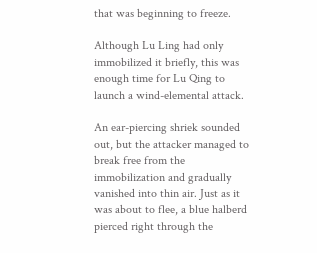that was beginning to freeze.

Although Lu Ling had only immobilized it briefly, this was enough time for Lu Qing to launch a wind-elemental attack.

An ear-piercing shriek sounded out, but the attacker managed to break free from the immobilization and gradually vanished into thin air. Just as it was about to flee, a blue halberd pierced right through the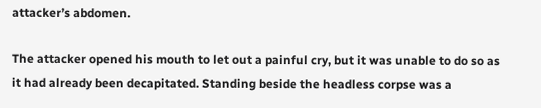attacker’s abdomen.

The attacker opened his mouth to let out a painful cry, but it was unable to do so as it had already been decapitated. Standing beside the headless corpse was a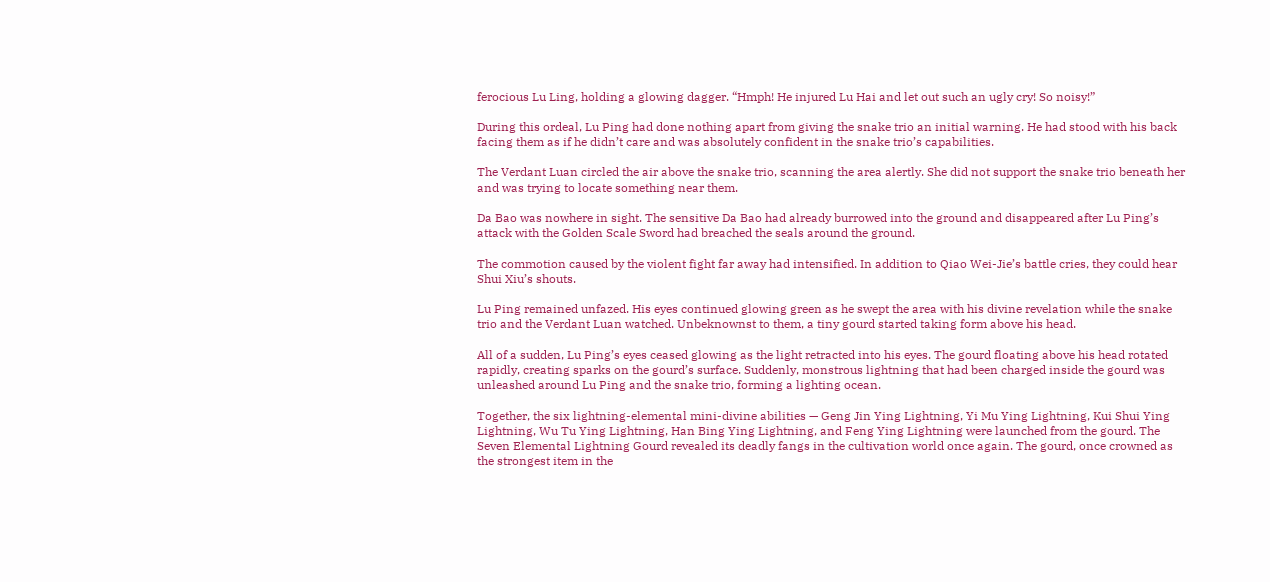ferocious Lu Ling, holding a glowing dagger. “Hmph! He injured Lu Hai and let out such an ugly cry! So noisy!”

During this ordeal, Lu Ping had done nothing apart from giving the snake trio an initial warning. He had stood with his back facing them as if he didn’t care and was absolutely confident in the snake trio’s capabilities.

The Verdant Luan circled the air above the snake trio, scanning the area alertly. She did not support the snake trio beneath her and was trying to locate something near them.

Da Bao was nowhere in sight. The sensitive Da Bao had already burrowed into the ground and disappeared after Lu Ping’s attack with the Golden Scale Sword had breached the seals around the ground.

The commotion caused by the violent fight far away had intensified. In addition to Qiao Wei-Jie’s battle cries, they could hear Shui Xiu’s shouts.

Lu Ping remained unfazed. His eyes continued glowing green as he swept the area with his divine revelation while the snake trio and the Verdant Luan watched. Unbeknownst to them, a tiny gourd started taking form above his head.

All of a sudden, Lu Ping’s eyes ceased glowing as the light retracted into his eyes. The gourd floating above his head rotated rapidly, creating sparks on the gourd’s surface. Suddenly, monstrous lightning that had been charged inside the gourd was unleashed around Lu Ping and the snake trio, forming a lighting ocean.

Together, the six lightning-elemental mini-divine abilities — Geng Jin Ying Lightning, Yi Mu Ying Lightning, Kui Shui Ying Lightning, Wu Tu Ying Lightning, Han Bing Ying Lightning, and Feng Ying Lightning were launched from the gourd. The Seven Elemental Lightning Gourd revealed its deadly fangs in the cultivation world once again. The gourd, once crowned as the strongest item in the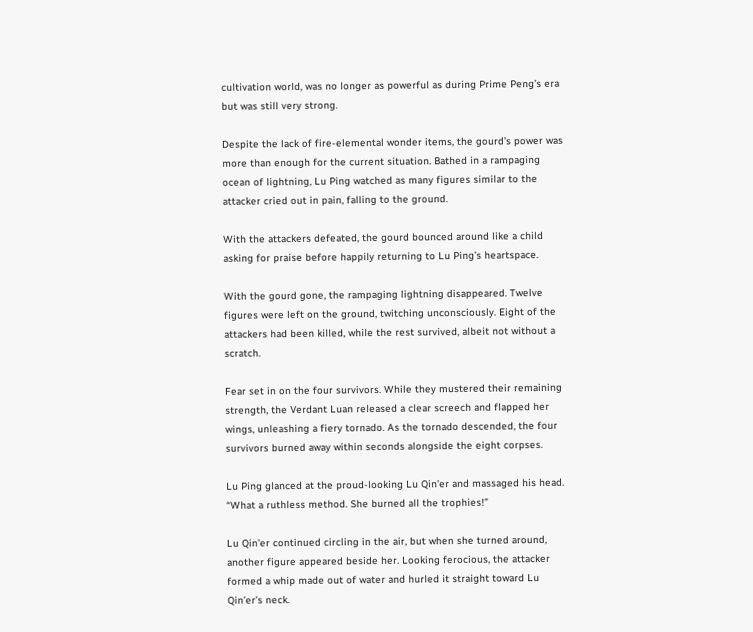cultivation world, was no longer as powerful as during Prime Peng’s era but was still very strong.

Despite the lack of fire-elemental wonder items, the gourd’s power was more than enough for the current situation. Bathed in a rampaging ocean of lightning, Lu Ping watched as many figures similar to the attacker cried out in pain, falling to the ground.

With the attackers defeated, the gourd bounced around like a child asking for praise before happily returning to Lu Ping’s heartspace.

With the gourd gone, the rampaging lightning disappeared. Twelve figures were left on the ground, twitching unconsciously. Eight of the attackers had been killed, while the rest survived, albeit not without a scratch.

Fear set in on the four survivors. While they mustered their remaining strength, the Verdant Luan released a clear screech and flapped her wings, unleashing a fiery tornado. As the tornado descended, the four survivors burned away within seconds alongside the eight corpses.

Lu Ping glanced at the proud-looking Lu Qin’er and massaged his head. “What a ruthless method. She burned all the trophies!”

Lu Qin’er continued circling in the air, but when she turned around, another figure appeared beside her. Looking ferocious, the attacker formed a whip made out of water and hurled it straight toward Lu Qin’er’s neck.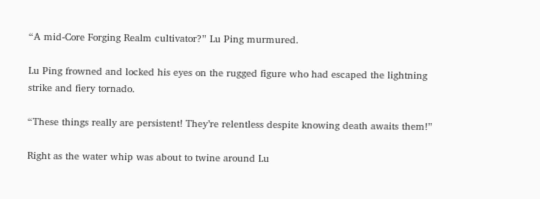“A mid-Core Forging Realm cultivator?” Lu Ping murmured.

Lu Ping frowned and locked his eyes on the rugged figure who had escaped the lightning strike and fiery tornado.

“These things really are persistent! They’re relentless despite knowing death awaits them!”

Right as the water whip was about to twine around Lu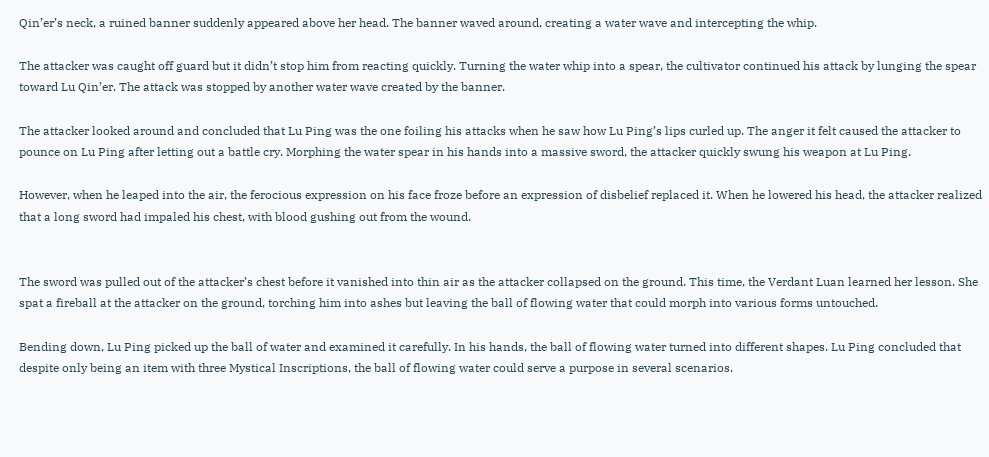Qin’er’s neck, a ruined banner suddenly appeared above her head. The banner waved around, creating a water wave and intercepting the whip.

The attacker was caught off guard but it didn’t stop him from reacting quickly. Turning the water whip into a spear, the cultivator continued his attack by lunging the spear toward Lu Qin’er. The attack was stopped by another water wave created by the banner.

The attacker looked around and concluded that Lu Ping was the one foiling his attacks when he saw how Lu Ping’s lips curled up. The anger it felt caused the attacker to pounce on Lu Ping after letting out a battle cry. Morphing the water spear in his hands into a massive sword, the attacker quickly swung his weapon at Lu Ping.

However, when he leaped into the air, the ferocious expression on his face froze before an expression of disbelief replaced it. When he lowered his head, the attacker realized that a long sword had impaled his chest, with blood gushing out from the wound.


The sword was pulled out of the attacker’s chest before it vanished into thin air as the attacker collapsed on the ground. This time, the Verdant Luan learned her lesson. She spat a fireball at the attacker on the ground, torching him into ashes but leaving the ball of flowing water that could morph into various forms untouched.

Bending down, Lu Ping picked up the ball of water and examined it carefully. In his hands, the ball of flowing water turned into different shapes. Lu Ping concluded that despite only being an item with three Mystical Inscriptions, the ball of flowing water could serve a purpose in several scenarios.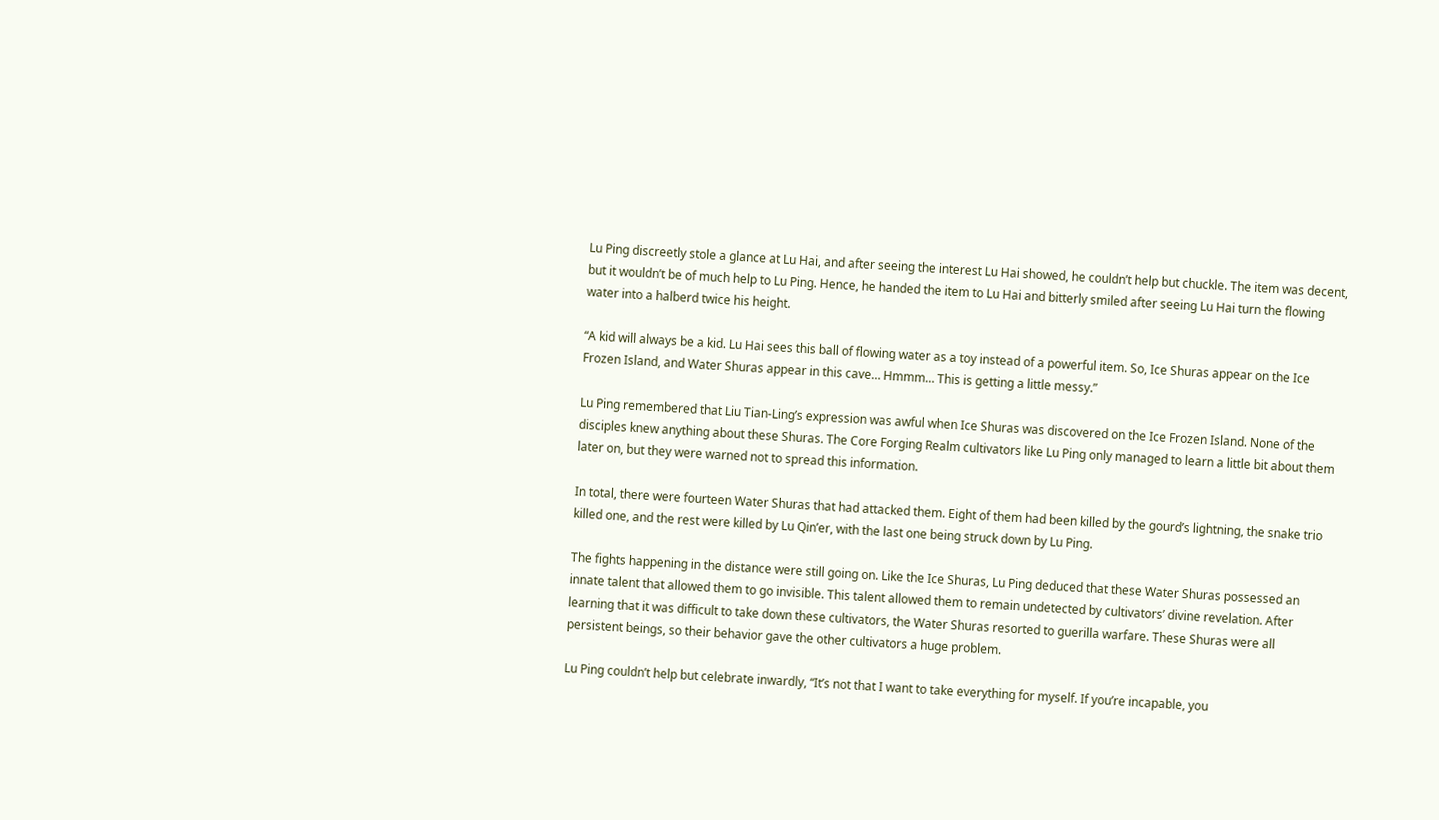Lu Ping discreetly stole a glance at Lu Hai, and after seeing the interest Lu Hai showed, he couldn’t help but chuckle. The item was decent, but it wouldn’t be of much help to Lu Ping. Hence, he handed the item to Lu Hai and bitterly smiled after seeing Lu Hai turn the flowing water into a halberd twice his height.

“A kid will always be a kid. Lu Hai sees this ball of flowing water as a toy instead of a powerful item. So, Ice Shuras appear on the Ice Frozen Island, and Water Shuras appear in this cave… Hmmm… This is getting a little messy.”

Lu Ping remembered that Liu Tian-Ling’s expression was awful when Ice Shuras was discovered on the Ice Frozen Island. None of the disciples knew anything about these Shuras. The Core Forging Realm cultivators like Lu Ping only managed to learn a little bit about them later on, but they were warned not to spread this information.

In total, there were fourteen Water Shuras that had attacked them. Eight of them had been killed by the gourd’s lightning, the snake trio killed one, and the rest were killed by Lu Qin’er, with the last one being struck down by Lu Ping.

The fights happening in the distance were still going on. Like the Ice Shuras, Lu Ping deduced that these Water Shuras possessed an innate talent that allowed them to go invisible. This talent allowed them to remain undetected by cultivators’ divine revelation. After learning that it was difficult to take down these cultivators, the Water Shuras resorted to guerilla warfare. These Shuras were all persistent beings, so their behavior gave the other cultivators a huge problem.

Lu Ping couldn’t help but celebrate inwardly, “It’s not that I want to take everything for myself. If you’re incapable, you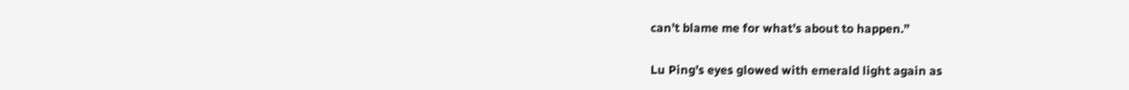can’t blame me for what’s about to happen.”

Lu Ping’s eyes glowed with emerald light again as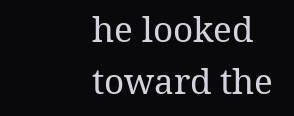he looked toward the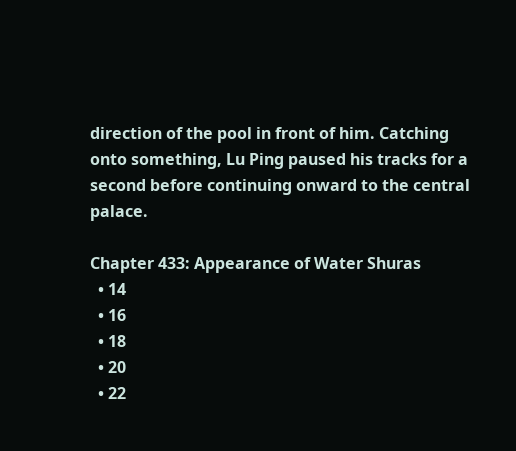direction of the pool in front of him. Catching onto something, Lu Ping paused his tracks for a second before continuing onward to the central palace.

Chapter 433: Appearance of Water Shuras
  • 14
  • 16
  • 18
  • 20
  • 22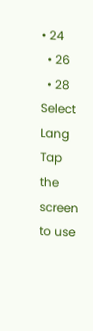• 24
  • 26
  • 28
Select Lang
Tap the screen to use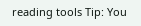reading tools Tip: You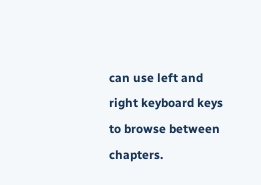can use left and right keyboard keys to browse between chapters.